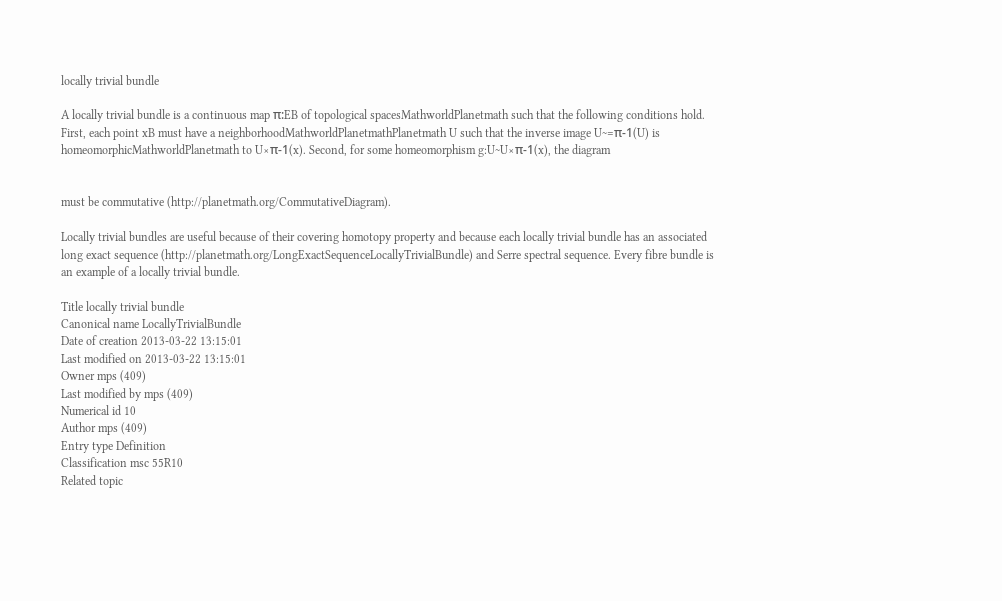locally trivial bundle

A locally trivial bundle is a continuous map π:EB of topological spacesMathworldPlanetmath such that the following conditions hold. First, each point xB must have a neighborhoodMathworldPlanetmathPlanetmath U such that the inverse image U~=π-1(U) is homeomorphicMathworldPlanetmath to U×π-1(x). Second, for some homeomorphism g:U~U×π-1(x), the diagram


must be commutative (http://planetmath.org/CommutativeDiagram).

Locally trivial bundles are useful because of their covering homotopy property and because each locally trivial bundle has an associated long exact sequence (http://planetmath.org/LongExactSequenceLocallyTrivialBundle) and Serre spectral sequence. Every fibre bundle is an example of a locally trivial bundle.

Title locally trivial bundle
Canonical name LocallyTrivialBundle
Date of creation 2013-03-22 13:15:01
Last modified on 2013-03-22 13:15:01
Owner mps (409)
Last modified by mps (409)
Numerical id 10
Author mps (409)
Entry type Definition
Classification msc 55R10
Related topic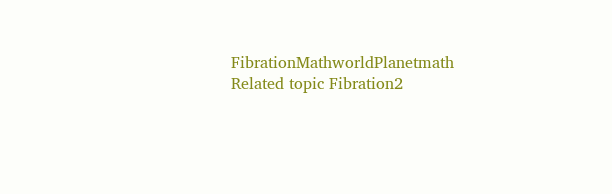FibrationMathworldPlanetmath
Related topic Fibration2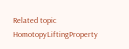Related topic HomotopyLiftingProperty